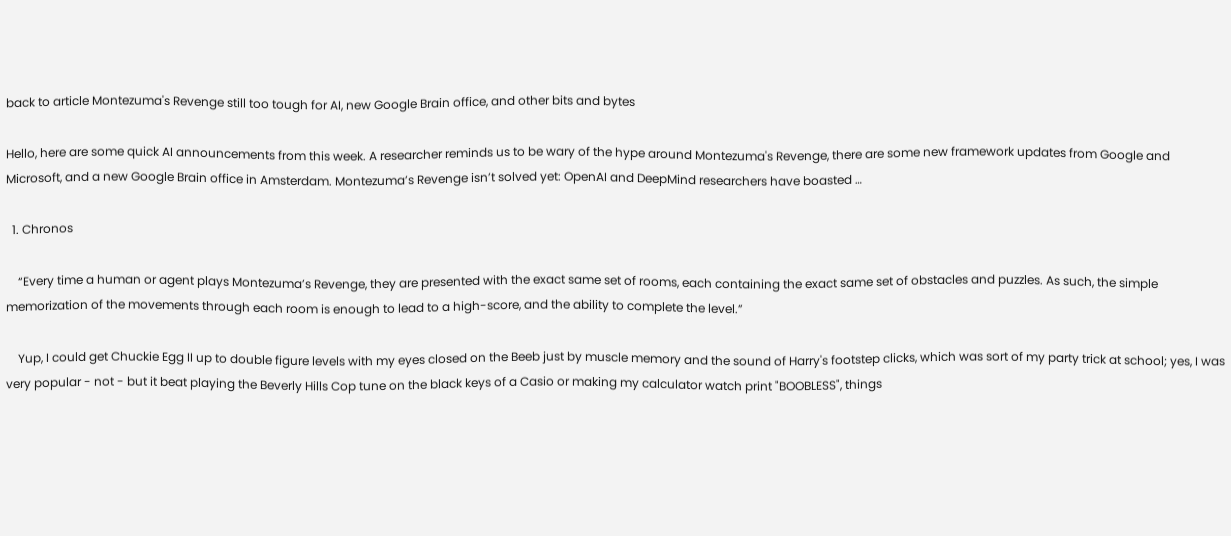back to article Montezuma's Revenge still too tough for AI, new Google Brain office, and other bits and bytes

Hello, here are some quick AI announcements from this week. A researcher reminds us to be wary of the hype around Montezuma's Revenge, there are some new framework updates from Google and Microsoft, and a new Google Brain office in Amsterdam. Montezuma’s Revenge isn’t solved yet: OpenAI and DeepMind researchers have boasted …

  1. Chronos

    “Every time a human or agent plays Montezuma’s Revenge, they are presented with the exact same set of rooms, each containing the exact same set of obstacles and puzzles. As such, the simple memorization of the movements through each room is enough to lead to a high-score, and the ability to complete the level.”

    Yup, I could get Chuckie Egg II up to double figure levels with my eyes closed on the Beeb just by muscle memory and the sound of Harry's footstep clicks, which was sort of my party trick at school; yes, I was very popular - not - but it beat playing the Beverly Hills Cop tune on the black keys of a Casio or making my calculator watch print "BOOBLESS", things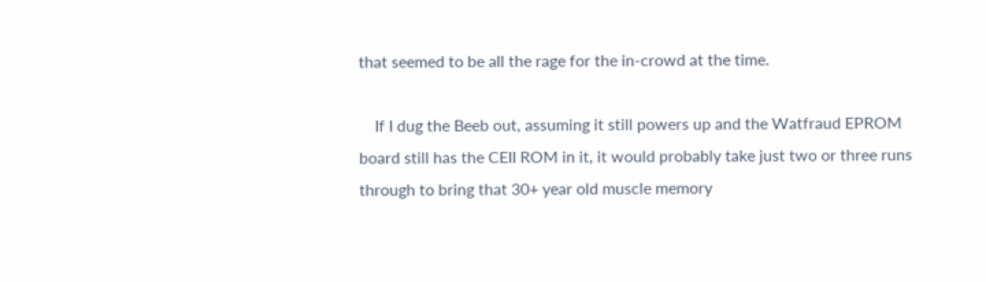that seemed to be all the rage for the in-crowd at the time.

    If I dug the Beeb out, assuming it still powers up and the Watfraud EPROM board still has the CEII ROM in it, it would probably take just two or three runs through to bring that 30+ year old muscle memory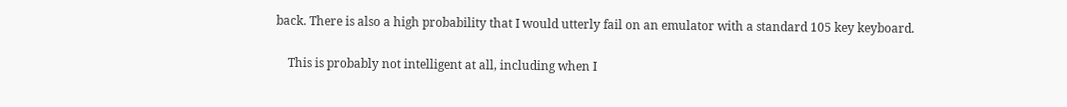back. There is also a high probability that I would utterly fail on an emulator with a standard 105 key keyboard.

    This is probably not intelligent at all, including when I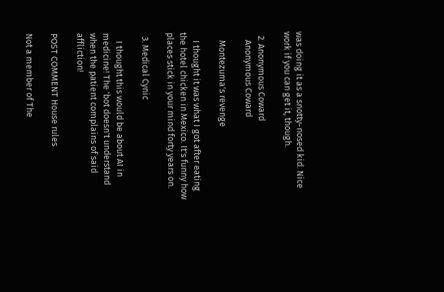was doing it as a snotty-nosed kid. Nice work if you can get it, though.

  2. Anonymous Coward
    Anonymous Coward

    Montezuma's revenge

    I thought it was what I got after eating the hotel chicken in Mexico. It's funny how places stick in your mind forty years on.

  3. Medical Cynic

    I thought this would be about AI in medicine! The 'bot doesn't understand when the patient complains of said affliction!

POST COMMENT House rules

Not a member of The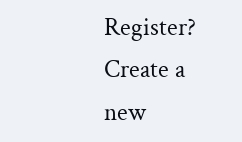Register? Create a new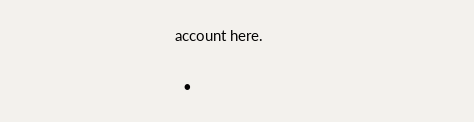account here.

  •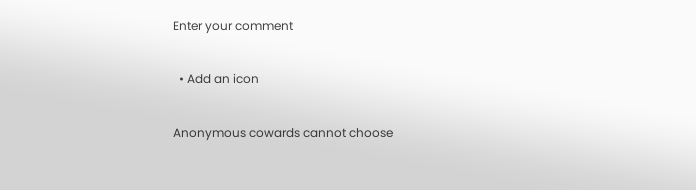Enter your comment

  • Add an icon

Anonymous cowards cannot choose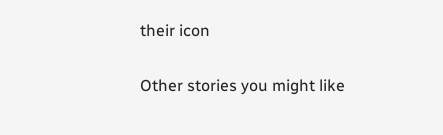their icon

Other stories you might like